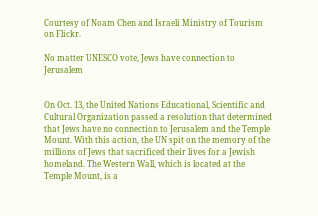Courtesy of Noam Chen and Israeli Ministry of Tourism on Flickr.

No matter UNESCO vote, Jews have connection to Jerusalem


On Oct. 13, the United Nations Educational, Scientific and Cultural Organization passed a resolution that determined that Jews have no connection to Jerusalem and the Temple Mount. With this action, the UN spit on the memory of the millions of Jews that sacrificed their lives for a Jewish homeland. The Western Wall, which is located at the Temple Mount, is a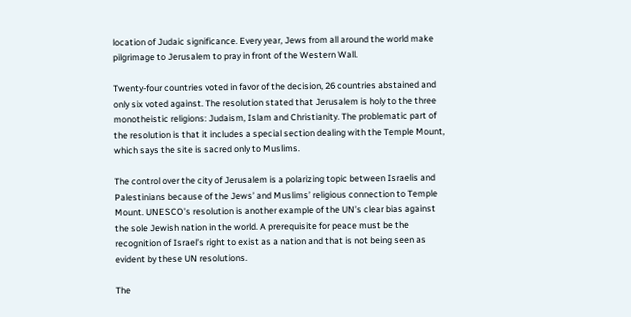location of Judaic significance. Every year, Jews from all around the world make pilgrimage to Jerusalem to pray in front of the Western Wall.

Twenty-four countries voted in favor of the decision, 26 countries abstained and only six voted against. The resolution stated that Jerusalem is holy to the three monotheistic religions: Judaism, Islam and Christianity. The problematic part of the resolution is that it includes a special section dealing with the Temple Mount, which says the site is sacred only to Muslims.

The control over the city of Jerusalem is a polarizing topic between Israelis and Palestinians because of the Jews’ and Muslims’ religious connection to Temple Mount. UNESCO’s resolution is another example of the UN’s clear bias against the sole Jewish nation in the world. A prerequisite for peace must be the recognition of Israel’s right to exist as a nation and that is not being seen as evident by these UN resolutions.

The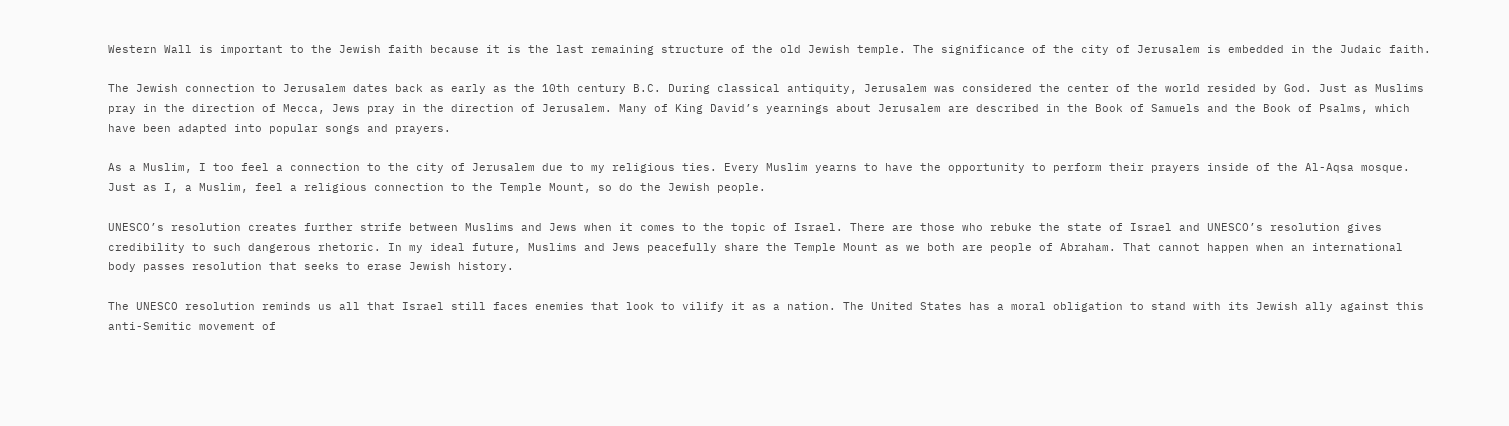Western Wall is important to the Jewish faith because it is the last remaining structure of the old Jewish temple. The significance of the city of Jerusalem is embedded in the Judaic faith.

The Jewish connection to Jerusalem dates back as early as the 10th century B.C. During classical antiquity, Jerusalem was considered the center of the world resided by God. Just as Muslims pray in the direction of Mecca, Jews pray in the direction of Jerusalem. Many of King David’s yearnings about Jerusalem are described in the Book of Samuels and the Book of Psalms, which have been adapted into popular songs and prayers.

As a Muslim, I too feel a connection to the city of Jerusalem due to my religious ties. Every Muslim yearns to have the opportunity to perform their prayers inside of the Al-Aqsa mosque. Just as I, a Muslim, feel a religious connection to the Temple Mount, so do the Jewish people.

UNESCO’s resolution creates further strife between Muslims and Jews when it comes to the topic of Israel. There are those who rebuke the state of Israel and UNESCO’s resolution gives credibility to such dangerous rhetoric. In my ideal future, Muslims and Jews peacefully share the Temple Mount as we both are people of Abraham. That cannot happen when an international body passes resolution that seeks to erase Jewish history.

The UNESCO resolution reminds us all that Israel still faces enemies that look to vilify it as a nation. The United States has a moral obligation to stand with its Jewish ally against this anti-Semitic movement of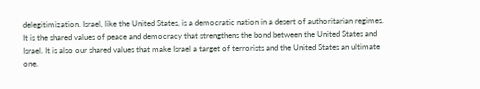delegitimization. Israel, like the United States, is a democratic nation in a desert of authoritarian regimes. It is the shared values of peace and democracy that strengthens the bond between the United States and Israel. It is also our shared values that make Israel a target of terrorists and the United States an ultimate one.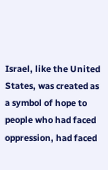Israel, like the United States, was created as a symbol of hope to people who had faced oppression, had faced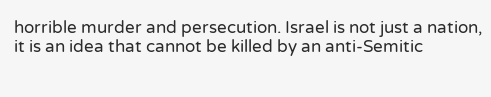horrible murder and persecution. Israel is not just a nation, it is an idea that cannot be killed by an anti-Semitic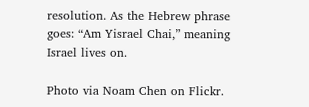resolution. As the Hebrew phrase goes: “Am Yisrael Chai,” meaning Israel lives on.

Photo via Noam Chen on Flickr.